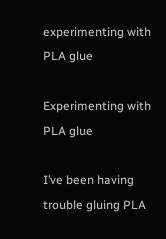experimenting with PLA glue

Experimenting with PLA glue

I’ve been having trouble gluing PLA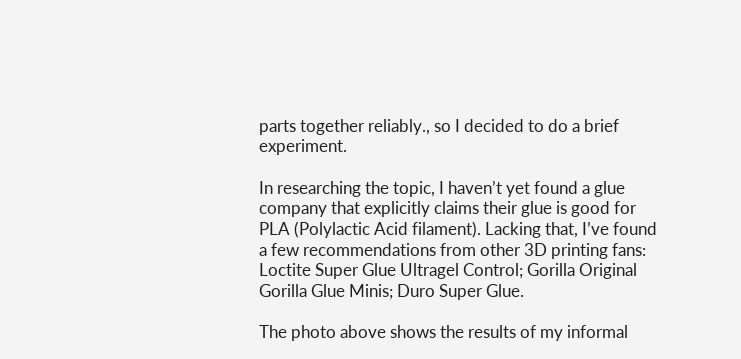parts together reliably., so I decided to do a brief experiment.

In researching the topic, I haven’t yet found a glue company that explicitly claims their glue is good for PLA (Polylactic Acid filament). Lacking that, I’ve found a few recommendations from other 3D printing fans: Loctite Super Glue Ultragel Control; Gorilla Original Gorilla Glue Minis; Duro Super Glue.

The photo above shows the results of my informal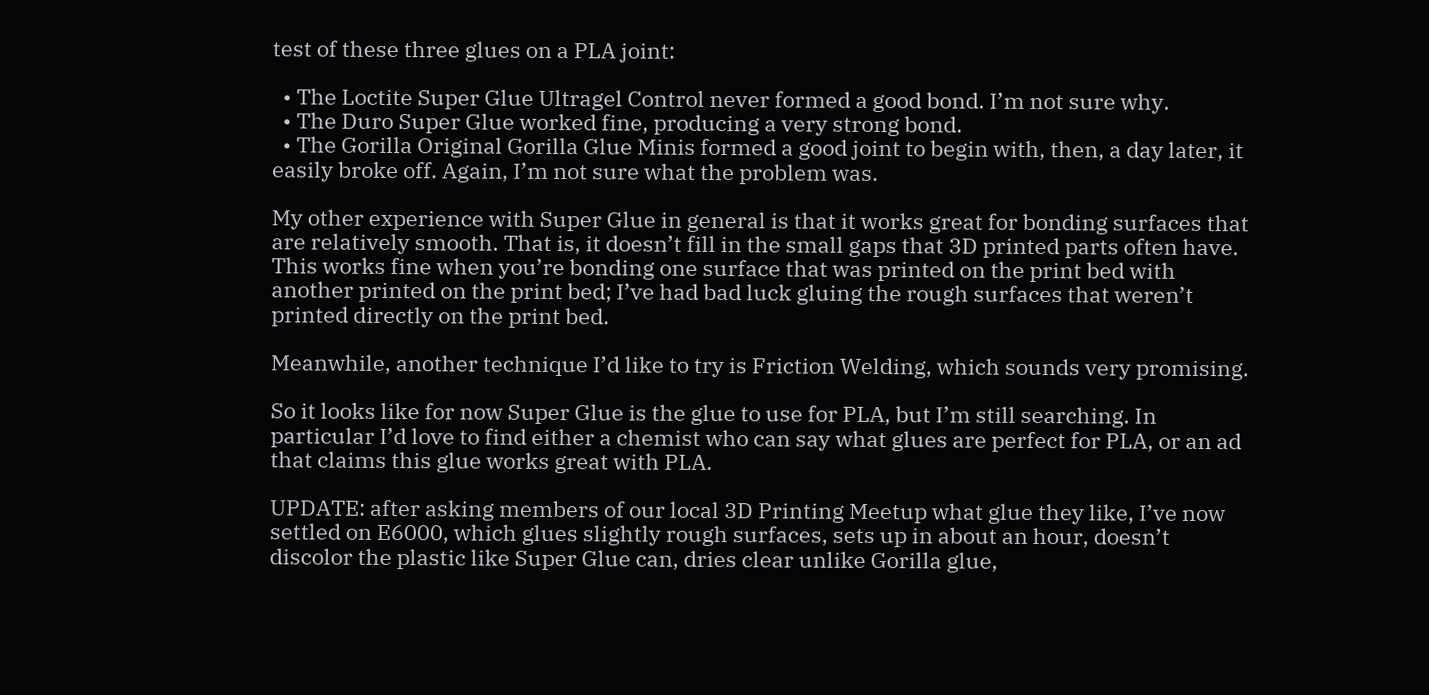test of these three glues on a PLA joint:

  • The Loctite Super Glue Ultragel Control never formed a good bond. I’m not sure why.
  • The Duro Super Glue worked fine, producing a very strong bond.
  • The Gorilla Original Gorilla Glue Minis formed a good joint to begin with, then, a day later, it easily broke off. Again, I’m not sure what the problem was.

My other experience with Super Glue in general is that it works great for bonding surfaces that are relatively smooth. That is, it doesn’t fill in the small gaps that 3D printed parts often have. This works fine when you’re bonding one surface that was printed on the print bed with another printed on the print bed; I’ve had bad luck gluing the rough surfaces that weren’t printed directly on the print bed.

Meanwhile, another technique I’d like to try is Friction Welding, which sounds very promising.

So it looks like for now Super Glue is the glue to use for PLA, but I’m still searching. In particular I’d love to find either a chemist who can say what glues are perfect for PLA, or an ad that claims this glue works great with PLA.

UPDATE: after asking members of our local 3D Printing Meetup what glue they like, I’ve now settled on E6000, which glues slightly rough surfaces, sets up in about an hour, doesn’t discolor the plastic like Super Glue can, dries clear unlike Gorilla glue,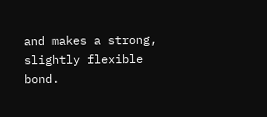and makes a strong, slightly flexible bond.